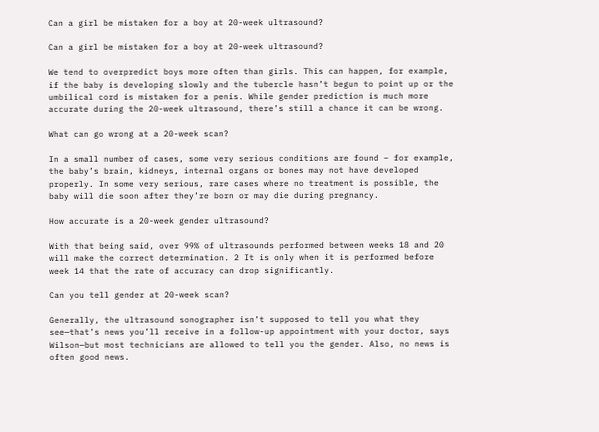Can a girl be mistaken for a boy at 20-week ultrasound?

Can a girl be mistaken for a boy at 20-week ultrasound?

We tend to overpredict boys more often than girls. This can happen, for example, if the baby is developing slowly and the tubercle hasn’t begun to point up or the umbilical cord is mistaken for a penis. While gender prediction is much more accurate during the 20-week ultrasound, there’s still a chance it can be wrong.

What can go wrong at a 20-week scan?

In a small number of cases, some very serious conditions are found – for example, the baby’s brain, kidneys, internal organs or bones may not have developed properly. In some very serious, rare cases where no treatment is possible, the baby will die soon after they’re born or may die during pregnancy.

How accurate is a 20-week gender ultrasound?

With that being said, over 99% of ultrasounds performed between weeks 18 and 20 will make the correct determination. 2 It is only when it is performed before week 14 that the rate of accuracy can drop significantly.

Can you tell gender at 20-week scan?

Generally, the ultrasound sonographer isn’t supposed to tell you what they see—that’s news you’ll receive in a follow-up appointment with your doctor, says Wilson—but most technicians are allowed to tell you the gender. Also, no news is often good news.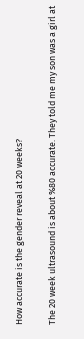How accurate is the gender reveal at 20 weeks?

The 20 week ultrasound is about %80 accurate. They told me my son was a girl at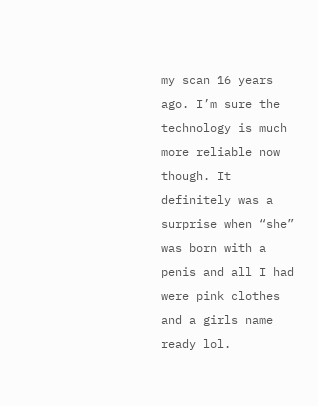my scan 16 years ago. I’m sure the technology is much more reliable now though. It definitely was a surprise when “she” was born with a penis and all I had were pink clothes and a girls name ready lol.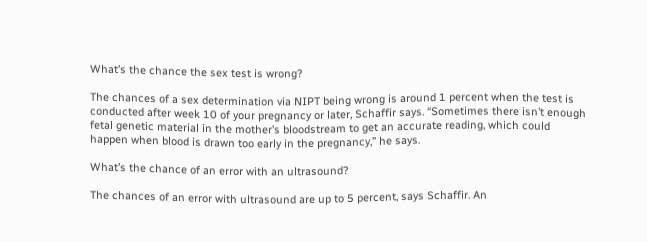What’s the chance the sex test is wrong?

The chances of a sex determination via NIPT being wrong is around 1 percent when the test is conducted after week 10 of your pregnancy or later, Schaffir says. “Sometimes there isn’t enough fetal genetic material in the mother’s bloodstream to get an accurate reading, which could happen when blood is drawn too early in the pregnancy,” he says.

What’s the chance of an error with an ultrasound?

The chances of an error with ultrasound are up to 5 percent, says Schaffir. An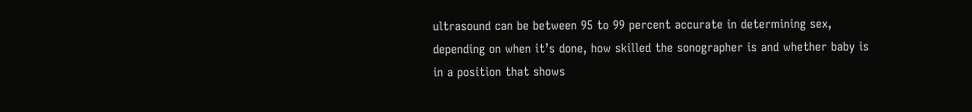ultrasound can be between 95 to 99 percent accurate in determining sex, depending on when it’s done, how skilled the sonographer is and whether baby is in a position that shows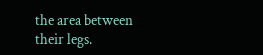the area between their legs.